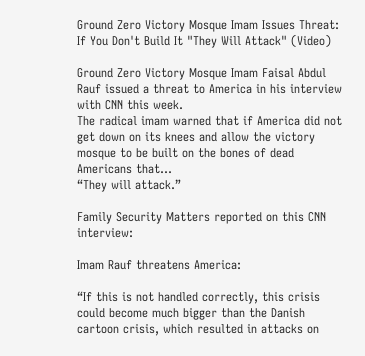Ground Zero Victory Mosque Imam Issues Threat: If You Don't Build It "They Will Attack" (Video)

Ground Zero Victory Mosque Imam Faisal Abdul Rauf issued a threat to America in his interview with CNN this week.
The radical imam warned that if America did not get down on its knees and allow the victory mosque to be built on the bones of dead Americans that…
“They will attack.”

Family Security Matters reported on this CNN interview:

Imam Rauf threatens America:

“If this is not handled correctly, this crisis could become much bigger than the Danish cartoon crisis, which resulted in attacks on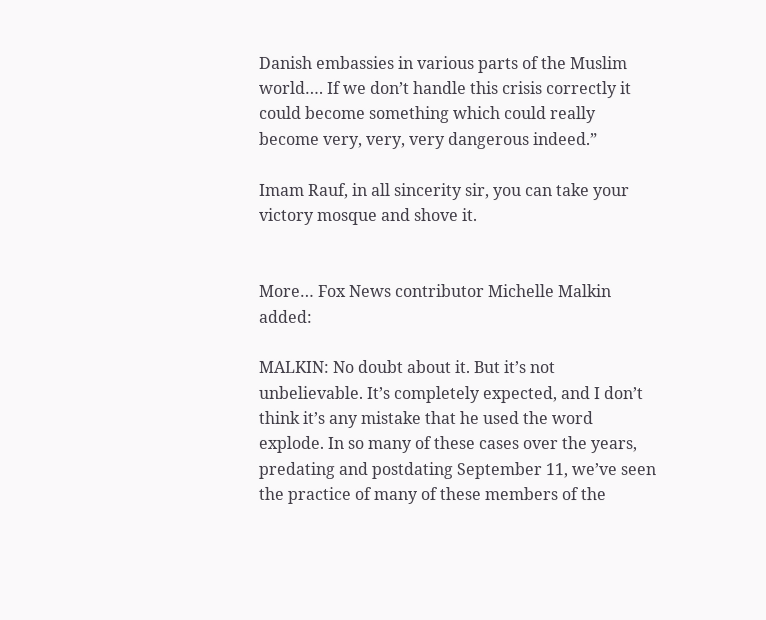Danish embassies in various parts of the Muslim world…. If we don’t handle this crisis correctly it could become something which could really become very, very, very dangerous indeed.”

Imam Rauf, in all sincerity sir, you can take your victory mosque and shove it.


More… Fox News contributor Michelle Malkin added:

MALKIN: No doubt about it. But it’s not unbelievable. It’s completely expected, and I don’t think it’s any mistake that he used the word explode. In so many of these cases over the years, predating and postdating September 11, we’ve seen the practice of many of these members of the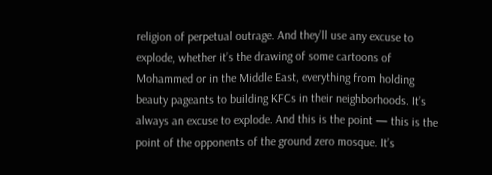religion of perpetual outrage. And they’ll use any excuse to explode, whether it’s the drawing of some cartoons of Mohammed or in the Middle East, everything from holding beauty pageants to building KFCs in their neighborhoods. It’s always an excuse to explode. And this is the point — this is the point of the opponents of the ground zero mosque. It’s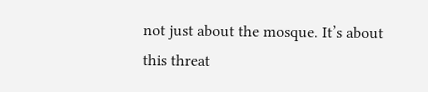not just about the mosque. It’s about this threat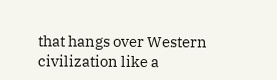that hangs over Western civilization like a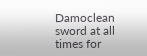Damoclean sword at all times for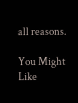all reasons.

You Might Like